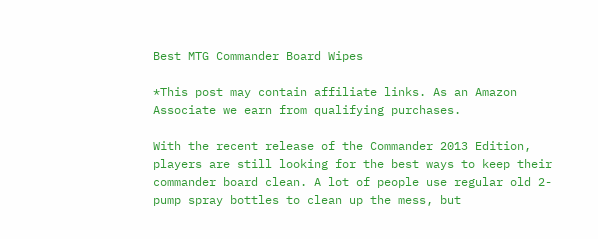Best MTG Commander Board Wipes

*This post may contain affiliate links. As an Amazon Associate we earn from qualifying purchases.

With the recent release of the Commander 2013 Edition, players are still looking for the best ways to keep their commander board clean. A lot of people use regular old 2-pump spray bottles to clean up the mess, but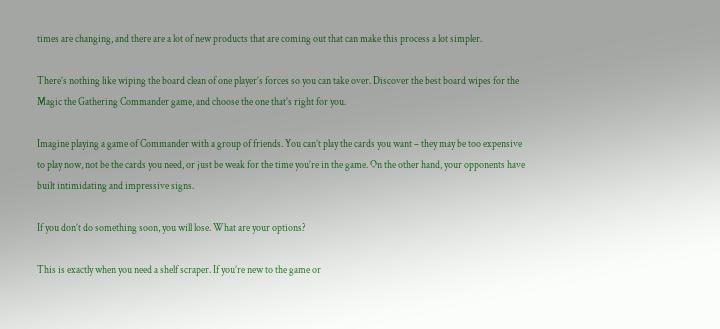times are changing, and there are a lot of new products that are coming out that can make this process a lot simpler.

There’s nothing like wiping the board clean of one player’s forces so you can take over. Discover the best board wipes for the Magic the Gathering Commander game, and choose the one that’s right for you.

Imagine playing a game of Commander with a group of friends. You can’t play the cards you want – they may be too expensive to play now, not be the cards you need, or just be weak for the time you’re in the game. On the other hand, your opponents have built intimidating and impressive signs.

If you don’t do something soon, you will lose. What are your options?

This is exactly when you need a shelf scraper. If you’re new to the game or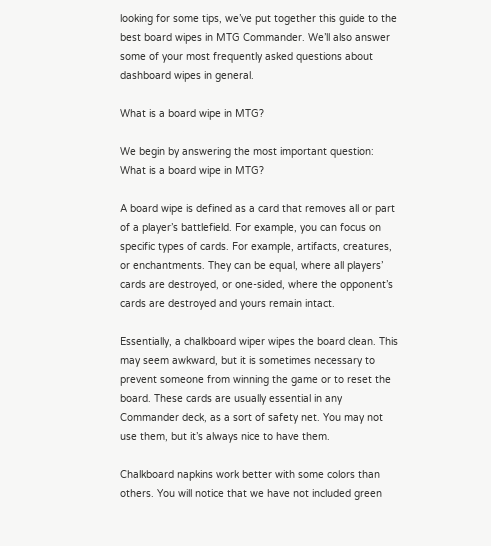looking for some tips, we’ve put together this guide to the best board wipes in MTG Commander. We’ll also answer some of your most frequently asked questions about dashboard wipes in general.

What is a board wipe in MTG?

We begin by answering the most important question: What is a board wipe in MTG?

A board wipe is defined as a card that removes all or part of a player’s battlefield. For example, you can focus on specific types of cards. For example, artifacts, creatures, or enchantments. They can be equal, where all players’ cards are destroyed, or one-sided, where the opponent’s cards are destroyed and yours remain intact.

Essentially, a chalkboard wiper wipes the board clean. This may seem awkward, but it is sometimes necessary to prevent someone from winning the game or to reset the board. These cards are usually essential in any Commander deck, as a sort of safety net. You may not use them, but it’s always nice to have them.

Chalkboard napkins work better with some colors than others. You will notice that we have not included green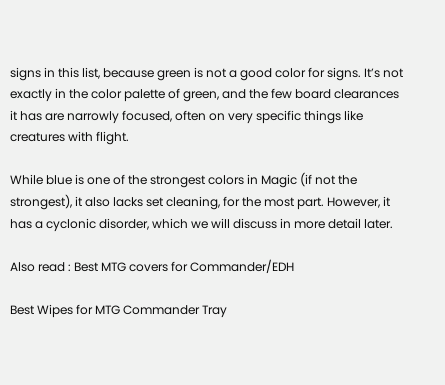signs in this list, because green is not a good color for signs. It’s not exactly in the color palette of green, and the few board clearances it has are narrowly focused, often on very specific things like creatures with flight.

While blue is one of the strongest colors in Magic (if not the strongest), it also lacks set cleaning, for the most part. However, it has a cyclonic disorder, which we will discuss in more detail later.

Also read : Best MTG covers for Commander/EDH

Best Wipes for MTG Commander Tray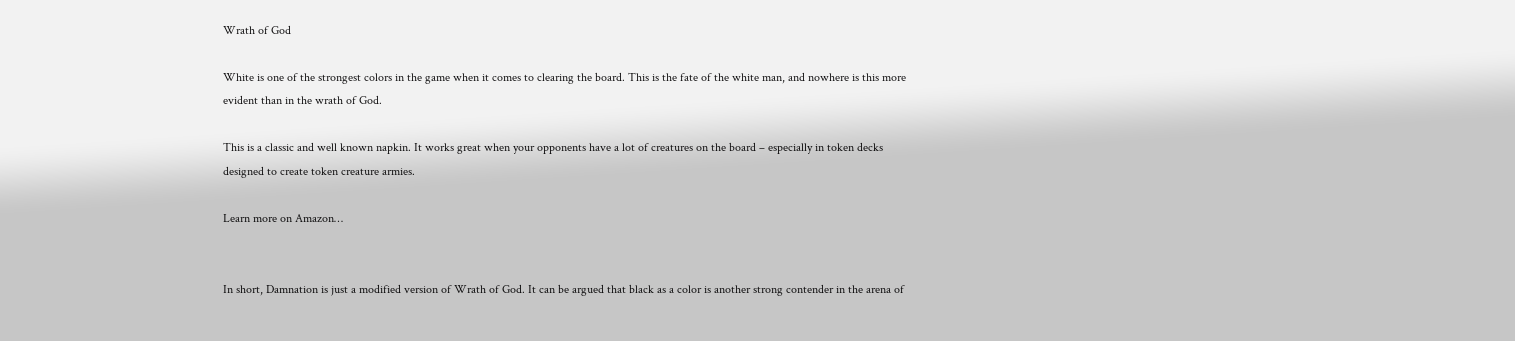Wrath of God

White is one of the strongest colors in the game when it comes to clearing the board. This is the fate of the white man, and nowhere is this more evident than in the wrath of God.

This is a classic and well known napkin. It works great when your opponents have a lot of creatures on the board – especially in token decks designed to create token creature armies.

Learn more on Amazon…


In short, Damnation is just a modified version of Wrath of God. It can be argued that black as a color is another strong contender in the arena of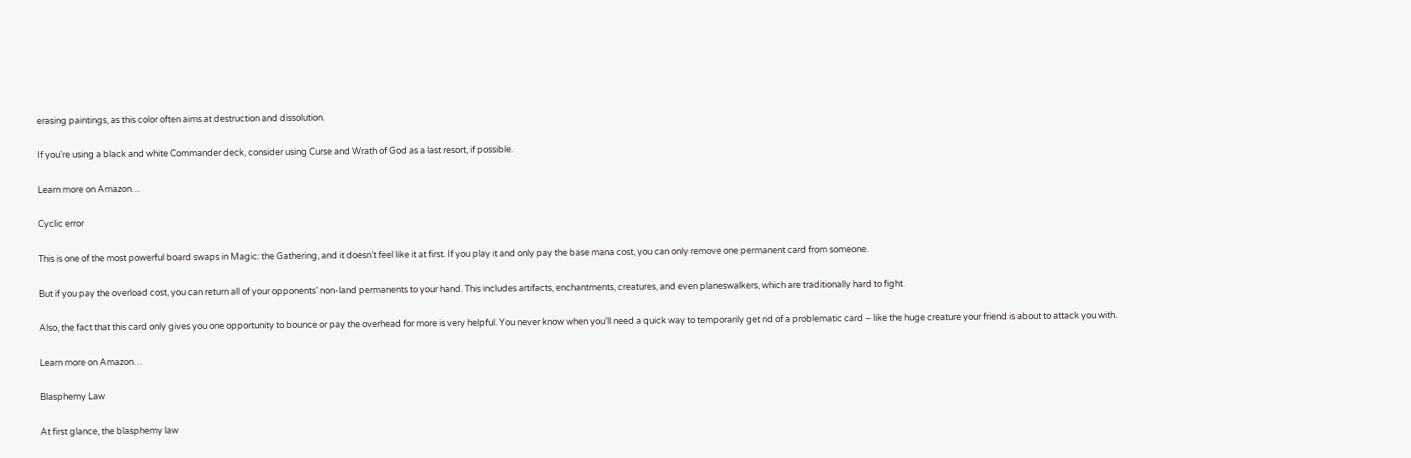erasing paintings, as this color often aims at destruction and dissolution.

If you’re using a black and white Commander deck, consider using Curse and Wrath of God as a last resort, if possible.

Learn more on Amazon…

Cyclic error

This is one of the most powerful board swaps in Magic: the Gathering, and it doesn’t feel like it at first. If you play it and only pay the base mana cost, you can only remove one permanent card from someone.

But if you pay the overload cost, you can return all of your opponents’ non-land permanents to your hand. This includes artifacts, enchantments, creatures, and even planeswalkers, which are traditionally hard to fight.

Also, the fact that this card only gives you one opportunity to bounce or pay the overhead for more is very helpful. You never know when you’ll need a quick way to temporarily get rid of a problematic card – like the huge creature your friend is about to attack you with.

Learn more on Amazon…

Blasphemy Law

At first glance, the blasphemy law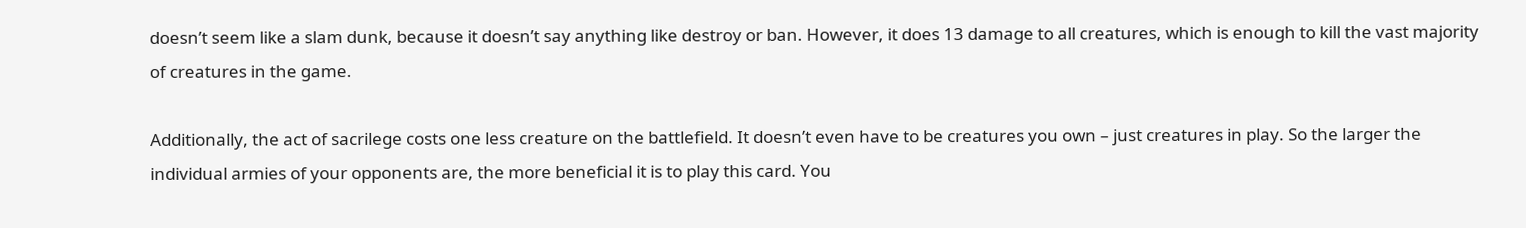doesn’t seem like a slam dunk, because it doesn’t say anything like destroy or ban. However, it does 13 damage to all creatures, which is enough to kill the vast majority of creatures in the game.

Additionally, the act of sacrilege costs one less creature on the battlefield. It doesn’t even have to be creatures you own – just creatures in play. So the larger the individual armies of your opponents are, the more beneficial it is to play this card. You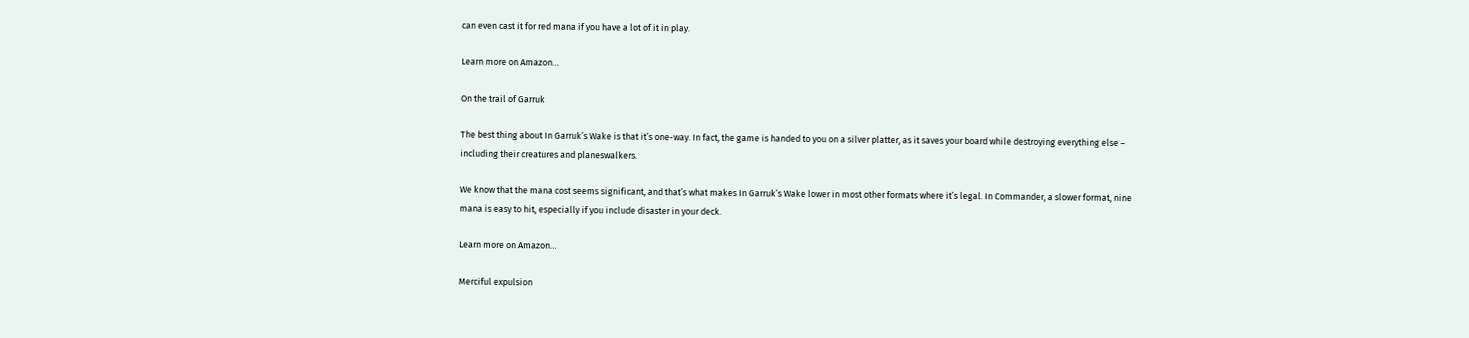can even cast it for red mana if you have a lot of it in play.

Learn more on Amazon…

On the trail of Garruk

The best thing about In Garruk’s Wake is that it’s one-way. In fact, the game is handed to you on a silver platter, as it saves your board while destroying everything else – including their creatures and planeswalkers.

We know that the mana cost seems significant, and that’s what makes In Garruk’s Wake lower in most other formats where it’s legal. In Commander, a slower format, nine mana is easy to hit, especially if you include disaster in your deck.

Learn more on Amazon…

Merciful expulsion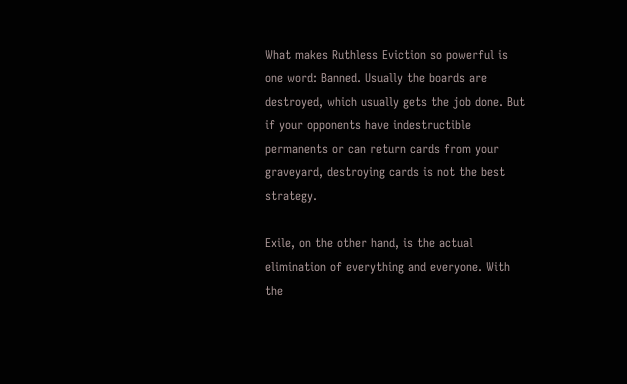What makes Ruthless Eviction so powerful is one word: Banned. Usually the boards are destroyed, which usually gets the job done. But if your opponents have indestructible permanents or can return cards from your graveyard, destroying cards is not the best strategy.

Exile, on the other hand, is the actual elimination of everything and everyone. With the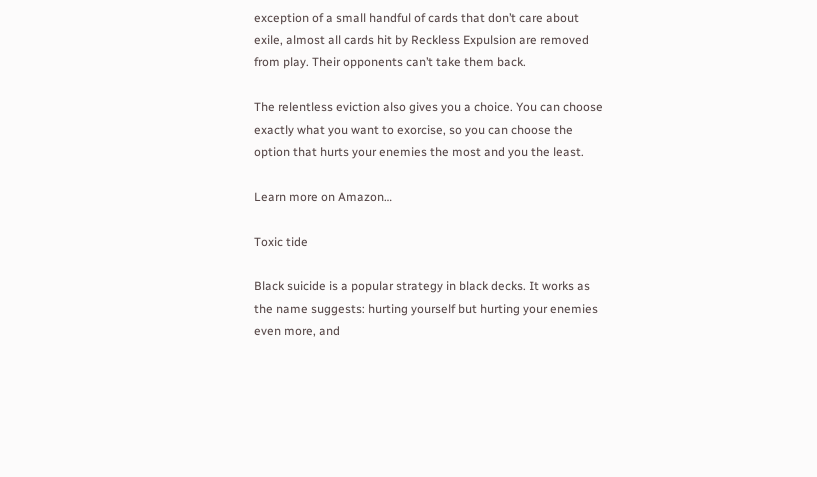exception of a small handful of cards that don’t care about exile, almost all cards hit by Reckless Expulsion are removed from play. Their opponents can’t take them back.

The relentless eviction also gives you a choice. You can choose exactly what you want to exorcise, so you can choose the option that hurts your enemies the most and you the least.

Learn more on Amazon…

Toxic tide

Black suicide is a popular strategy in black decks. It works as the name suggests: hurting yourself but hurting your enemies even more, and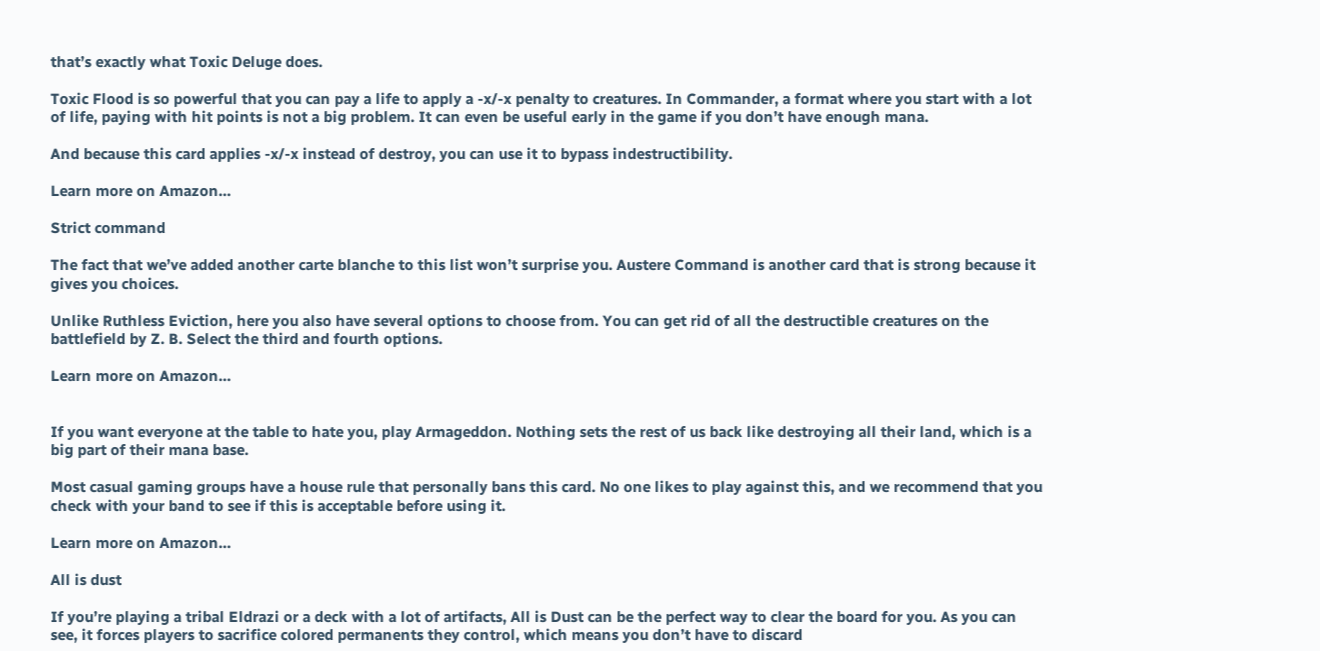that’s exactly what Toxic Deluge does.

Toxic Flood is so powerful that you can pay a life to apply a -x/-x penalty to creatures. In Commander, a format where you start with a lot of life, paying with hit points is not a big problem. It can even be useful early in the game if you don’t have enough mana.

And because this card applies -x/-x instead of destroy, you can use it to bypass indestructibility.

Learn more on Amazon…

Strict command

The fact that we’ve added another carte blanche to this list won’t surprise you. Austere Command is another card that is strong because it gives you choices.

Unlike Ruthless Eviction, here you also have several options to choose from. You can get rid of all the destructible creatures on the battlefield by Z. B. Select the third and fourth options.

Learn more on Amazon…


If you want everyone at the table to hate you, play Armageddon. Nothing sets the rest of us back like destroying all their land, which is a big part of their mana base.

Most casual gaming groups have a house rule that personally bans this card. No one likes to play against this, and we recommend that you check with your band to see if this is acceptable before using it.

Learn more on Amazon…

All is dust

If you’re playing a tribal Eldrazi or a deck with a lot of artifacts, All is Dust can be the perfect way to clear the board for you. As you can see, it forces players to sacrifice colored permanents they control, which means you don’t have to discard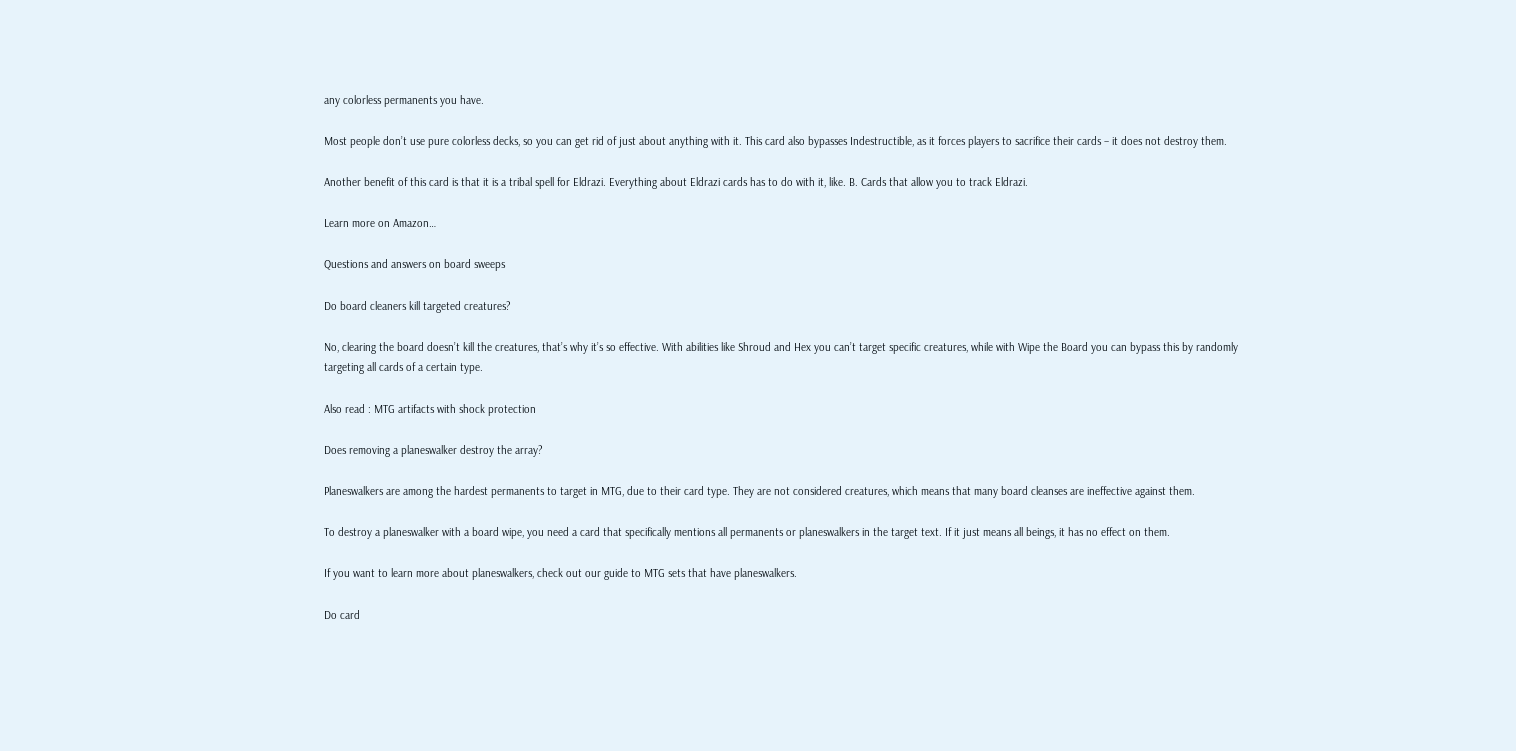any colorless permanents you have.

Most people don’t use pure colorless decks, so you can get rid of just about anything with it. This card also bypasses Indestructible, as it forces players to sacrifice their cards – it does not destroy them.

Another benefit of this card is that it is a tribal spell for Eldrazi. Everything about Eldrazi cards has to do with it, like. B. Cards that allow you to track Eldrazi.

Learn more on Amazon…

Questions and answers on board sweeps

Do board cleaners kill targeted creatures?

No, clearing the board doesn’t kill the creatures, that’s why it’s so effective. With abilities like Shroud and Hex you can’t target specific creatures, while with Wipe the Board you can bypass this by randomly targeting all cards of a certain type.

Also read : MTG artifacts with shock protection

Does removing a planeswalker destroy the array?

Planeswalkers are among the hardest permanents to target in MTG, due to their card type. They are not considered creatures, which means that many board cleanses are ineffective against them.

To destroy a planeswalker with a board wipe, you need a card that specifically mentions all permanents or planeswalkers in the target text. If it just means all beings, it has no effect on them.

If you want to learn more about planeswalkers, check out our guide to MTG sets that have planeswalkers.

Do card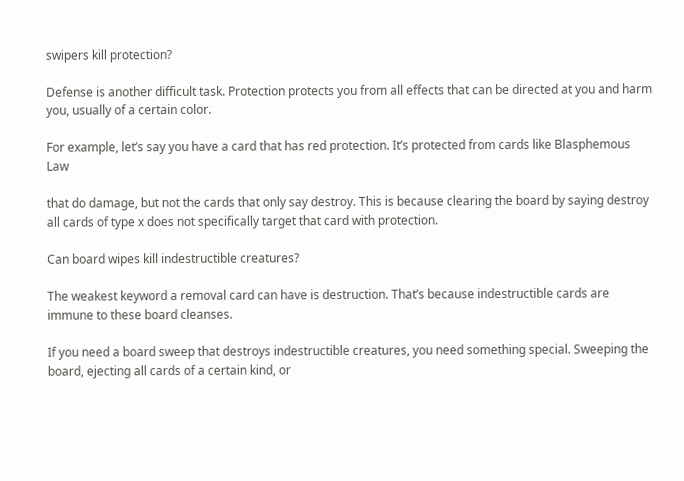swipers kill protection?

Defense is another difficult task. Protection protects you from all effects that can be directed at you and harm you, usually of a certain color.

For example, let’s say you have a card that has red protection. It’s protected from cards like Blasphemous Law

that do damage, but not the cards that only say destroy. This is because clearing the board by saying destroy all cards of type x does not specifically target that card with protection.

Can board wipes kill indestructible creatures?

The weakest keyword a removal card can have is destruction. That’s because indestructible cards are immune to these board cleanses.

If you need a board sweep that destroys indestructible creatures, you need something special. Sweeping the board, ejecting all cards of a certain kind, or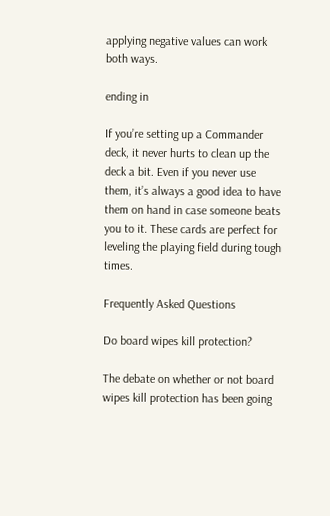applying negative values can work both ways.

ending in

If you’re setting up a Commander deck, it never hurts to clean up the deck a bit. Even if you never use them, it’s always a good idea to have them on hand in case someone beats you to it. These cards are perfect for leveling the playing field during tough times.

Frequently Asked Questions

Do board wipes kill protection?

The debate on whether or not board wipes kill protection has been going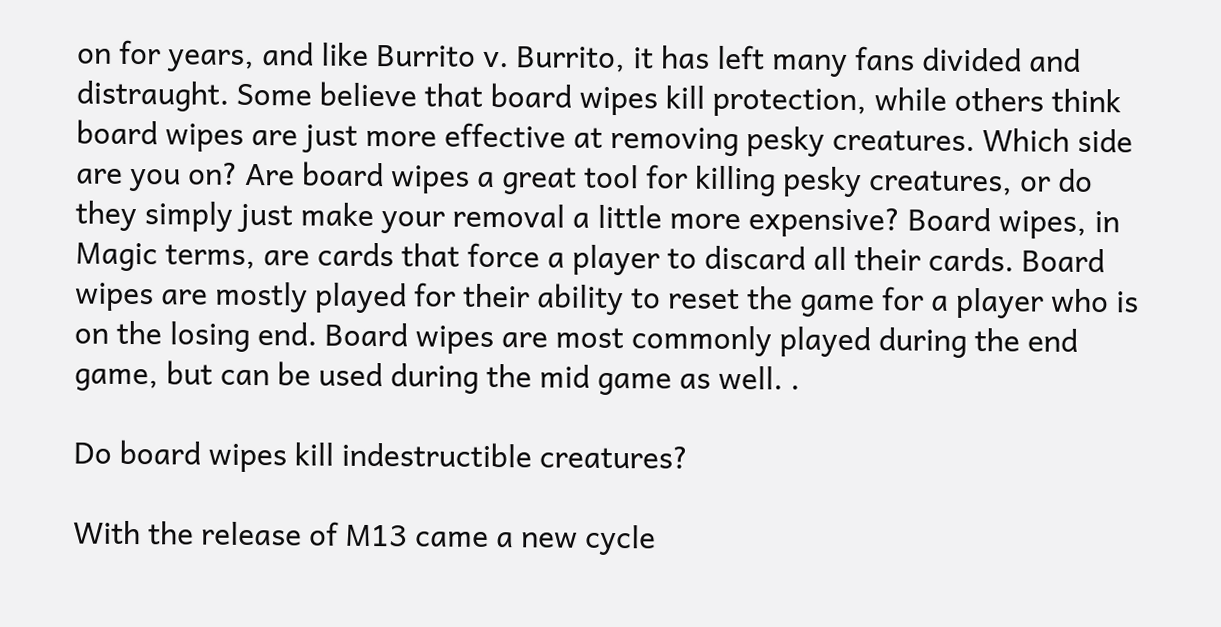on for years, and like Burrito v. Burrito, it has left many fans divided and distraught. Some believe that board wipes kill protection, while others think board wipes are just more effective at removing pesky creatures. Which side are you on? Are board wipes a great tool for killing pesky creatures, or do they simply just make your removal a little more expensive? Board wipes, in Magic terms, are cards that force a player to discard all their cards. Board wipes are mostly played for their ability to reset the game for a player who is on the losing end. Board wipes are most commonly played during the end game, but can be used during the mid game as well. .

Do board wipes kill indestructible creatures?

With the release of M13 came a new cycle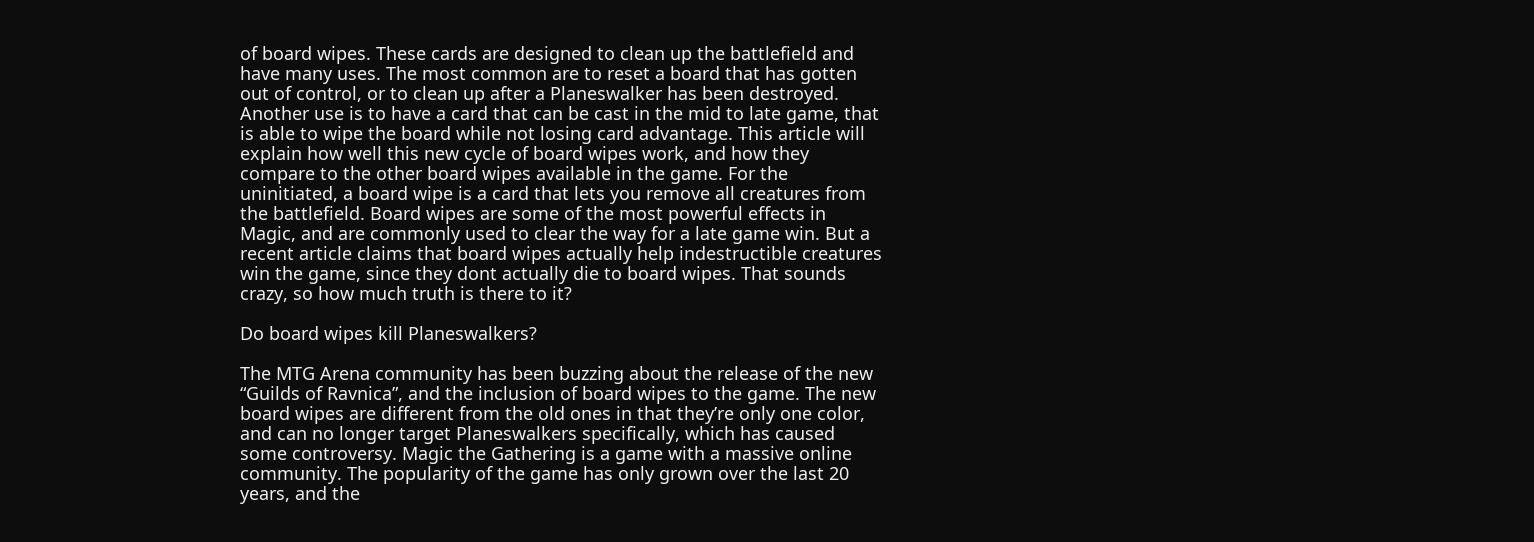of board wipes. These cards are designed to clean up the battlefield and have many uses. The most common are to reset a board that has gotten out of control, or to clean up after a Planeswalker has been destroyed. Another use is to have a card that can be cast in the mid to late game, that is able to wipe the board while not losing card advantage. This article will explain how well this new cycle of board wipes work, and how they compare to the other board wipes available in the game. For the uninitiated, a board wipe is a card that lets you remove all creatures from the battlefield. Board wipes are some of the most powerful effects in Magic, and are commonly used to clear the way for a late game win. But a recent article claims that board wipes actually help indestructible creatures win the game, since they dont actually die to board wipes. That sounds crazy, so how much truth is there to it?

Do board wipes kill Planeswalkers?

The MTG Arena community has been buzzing about the release of the new “Guilds of Ravnica”, and the inclusion of board wipes to the game. The new board wipes are different from the old ones in that they’re only one color, and can no longer target Planeswalkers specifically, which has caused some controversy. Magic the Gathering is a game with a massive online community. The popularity of the game has only grown over the last 20 years, and the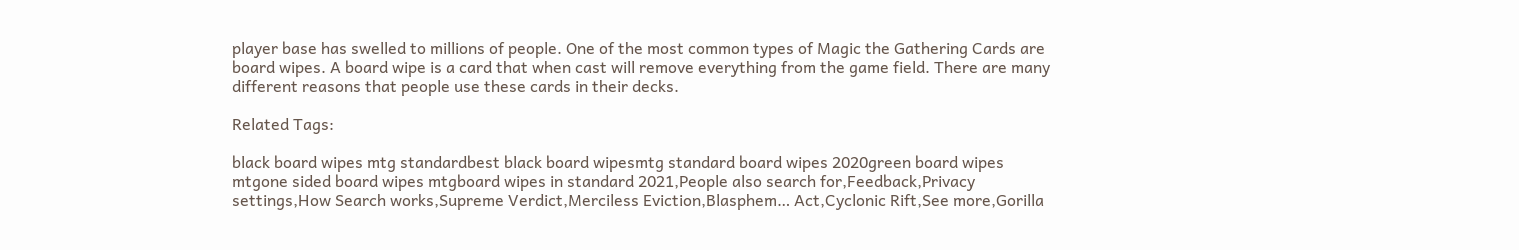player base has swelled to millions of people. One of the most common types of Magic the Gathering Cards are board wipes. A board wipe is a card that when cast will remove everything from the game field. There are many different reasons that people use these cards in their decks.

Related Tags:

black board wipes mtg standardbest black board wipesmtg standard board wipes 2020green board wipes mtgone sided board wipes mtgboard wipes in standard 2021,People also search for,Feedback,Privacy settings,How Search works,Supreme Verdict,Merciless Eviction,Blasphem… Act,Cyclonic Rift,See more,Gorilla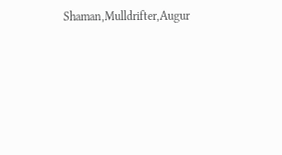Shaman,Mulldrifter,Augur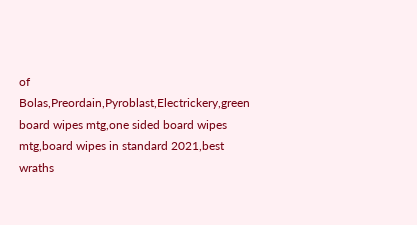of Bolas,Preordain,Pyroblast,Electrickery,green board wipes mtg,one sided board wipes mtg,board wipes in standard 2021,best wraths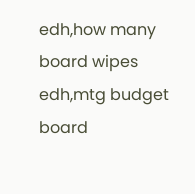edh,how many board wipes edh,mtg budget board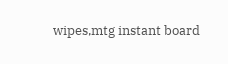wipes,mtg instant board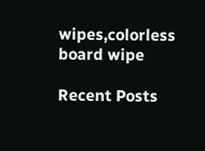wipes,colorless board wipe

Recent Posts